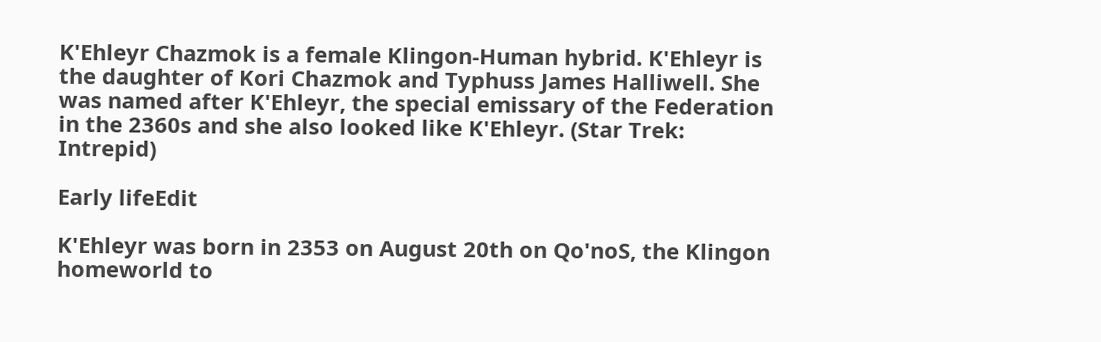K'Ehleyr Chazmok is a female Klingon-Human hybrid. K'Ehleyr is the daughter of Kori Chazmok and Typhuss James Halliwell. She was named after K'Ehleyr, the special emissary of the Federation in the 2360s and she also looked like K'Ehleyr. (Star Trek: Intrepid)

Early lifeEdit

K'Ehleyr was born in 2353 on August 20th on Qo'noS, the Klingon homeworld to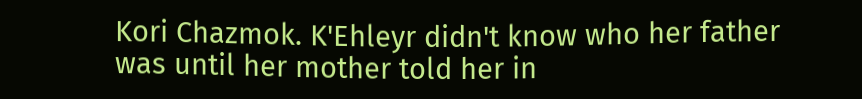Kori Chazmok. K'Ehleyr didn't know who her father was until her mother told her in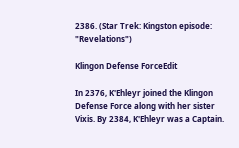2386. (Star Trek: Kingston episode: "Revelations")

Klingon Defense ForceEdit

In 2376, K'Ehleyr joined the Klingon Defense Force along with her sister Vixis. By 2384, K'Ehleyr was a Captain.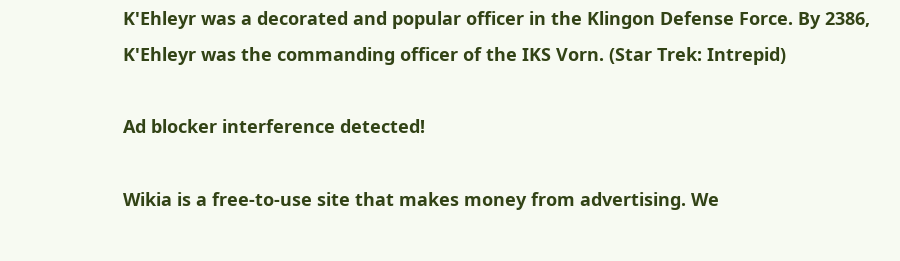K'Ehleyr was a decorated and popular officer in the Klingon Defense Force. By 2386, K'Ehleyr was the commanding officer of the IKS Vorn. (Star Trek: Intrepid)

Ad blocker interference detected!

Wikia is a free-to-use site that makes money from advertising. We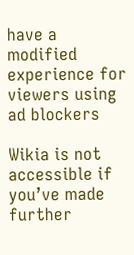have a modified experience for viewers using ad blockers

Wikia is not accessible if you’ve made further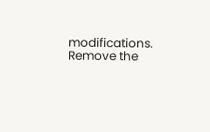modifications. Remove the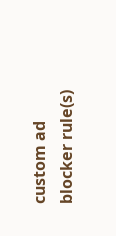custom ad blocker rule(s)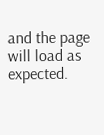and the page will load as expected.